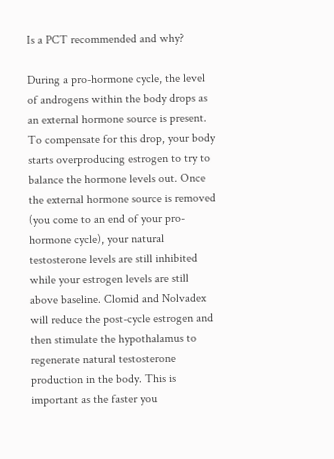Is a PCT recommended and why?

During a pro-hormone cycle, the level of androgens within the body drops as an external hormone source is present. To compensate for this drop, your body starts overproducing estrogen to try to balance the hormone levels out. Once the external hormone source is removed (you come to an end of your pro-hormone cycle), your natural testosterone levels are still inhibited while your estrogen levels are still above baseline. Clomid and Nolvadex will reduce the post-cycle estrogen and then stimulate the hypothalamus to regenerate natural testosterone production in the body. This is important as the faster you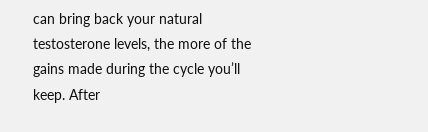can bring back your natural testosterone levels, the more of the gains made during the cycle you’ll keep. After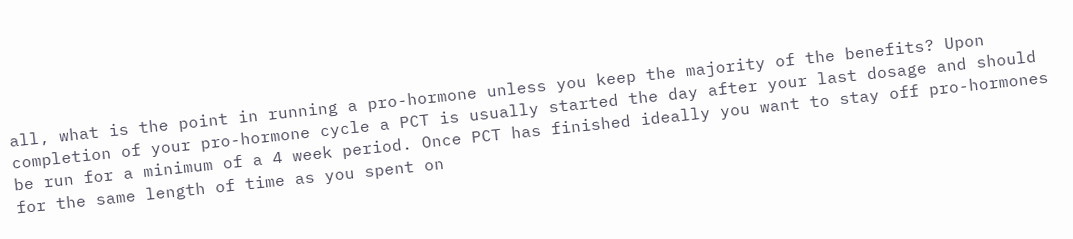all, what is the point in running a pro-hormone unless you keep the majority of the benefits? Upon completion of your pro-hormone cycle a PCT is usually started the day after your last dosage and should be run for a minimum of a 4 week period. Once PCT has finished ideally you want to stay off pro-hormones for the same length of time as you spent on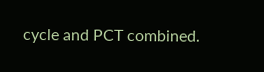cycle and PCT combined.